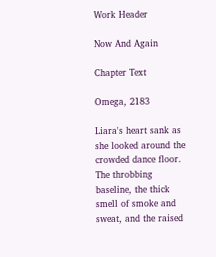Work Header

Now And Again

Chapter Text

Omega, 2183

Liara's heart sank as she looked around the crowded dance floor. The throbbing baseline, the thick smell of smoke and sweat, and the raised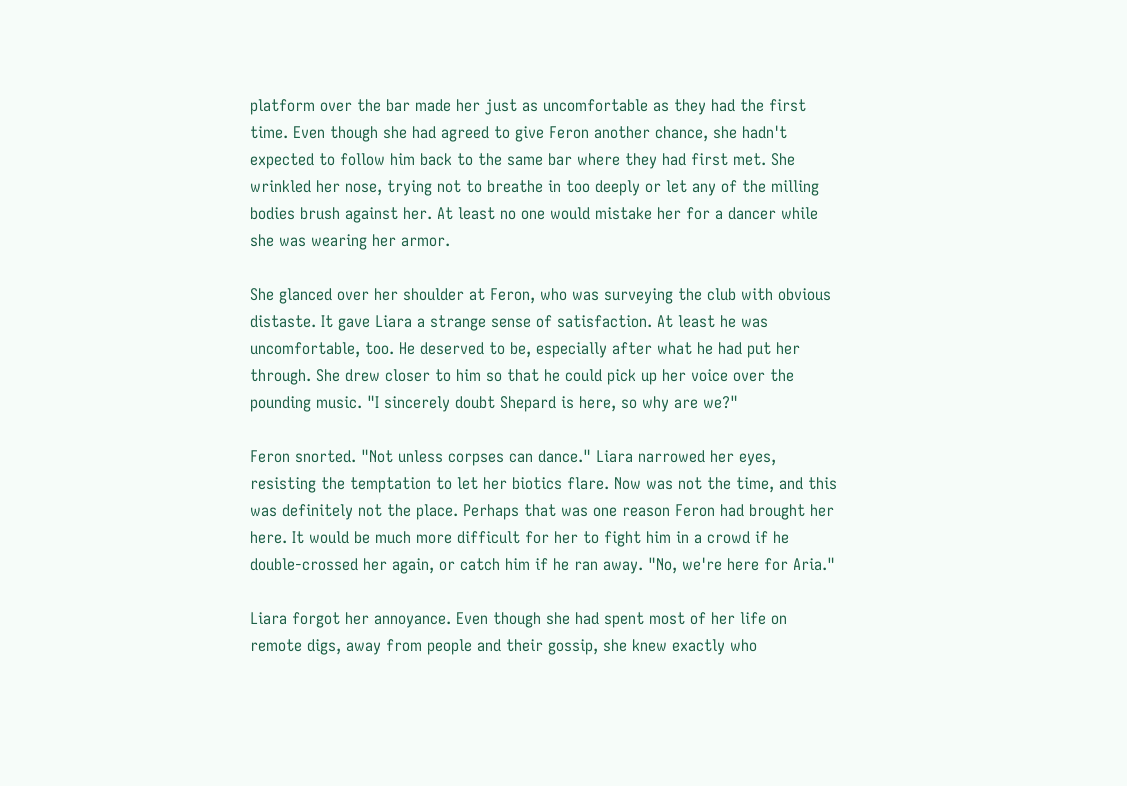platform over the bar made her just as uncomfortable as they had the first time. Even though she had agreed to give Feron another chance, she hadn't expected to follow him back to the same bar where they had first met. She wrinkled her nose, trying not to breathe in too deeply or let any of the milling bodies brush against her. At least no one would mistake her for a dancer while she was wearing her armor.

She glanced over her shoulder at Feron, who was surveying the club with obvious distaste. It gave Liara a strange sense of satisfaction. At least he was uncomfortable, too. He deserved to be, especially after what he had put her through. She drew closer to him so that he could pick up her voice over the pounding music. "I sincerely doubt Shepard is here, so why are we?"

Feron snorted. "Not unless corpses can dance." Liara narrowed her eyes, resisting the temptation to let her biotics flare. Now was not the time, and this was definitely not the place. Perhaps that was one reason Feron had brought her here. It would be much more difficult for her to fight him in a crowd if he double-crossed her again, or catch him if he ran away. "No, we're here for Aria."

Liara forgot her annoyance. Even though she had spent most of her life on remote digs, away from people and their gossip, she knew exactly who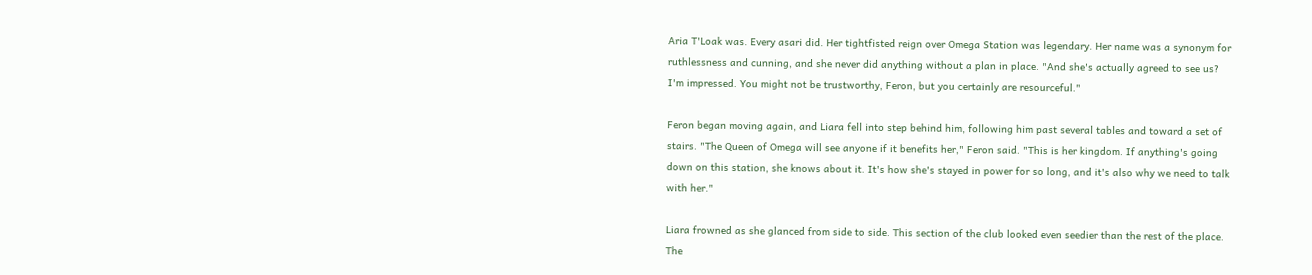Aria T'Loak was. Every asari did. Her tightfisted reign over Omega Station was legendary. Her name was a synonym for ruthlessness and cunning, and she never did anything without a plan in place. "And she's actually agreed to see us? I'm impressed. You might not be trustworthy, Feron, but you certainly are resourceful."

Feron began moving again, and Liara fell into step behind him, following him past several tables and toward a set of stairs. "The Queen of Omega will see anyone if it benefits her," Feron said. "This is her kingdom. If anything's going down on this station, she knows about it. It's how she's stayed in power for so long, and it's also why we need to talk with her."

Liara frowned as she glanced from side to side. This section of the club looked even seedier than the rest of the place. The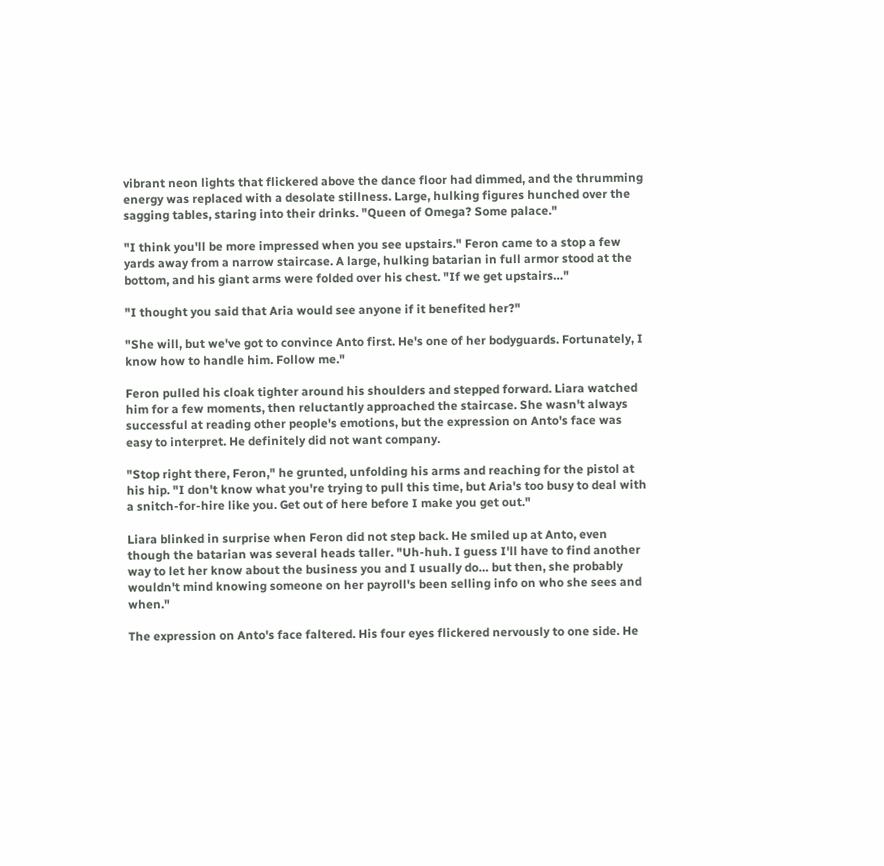vibrant neon lights that flickered above the dance floor had dimmed, and the thrumming energy was replaced with a desolate stillness. Large, hulking figures hunched over the sagging tables, staring into their drinks. "Queen of Omega? Some palace."

"I think you'll be more impressed when you see upstairs." Feron came to a stop a few yards away from a narrow staircase. A large, hulking batarian in full armor stood at the bottom, and his giant arms were folded over his chest. "If we get upstairs…"

"I thought you said that Aria would see anyone if it benefited her?"

"She will, but we've got to convince Anto first. He's one of her bodyguards. Fortunately, I know how to handle him. Follow me."

Feron pulled his cloak tighter around his shoulders and stepped forward. Liara watched him for a few moments, then reluctantly approached the staircase. She wasn't always successful at reading other people's emotions, but the expression on Anto's face was easy to interpret. He definitely did not want company.

"Stop right there, Feron," he grunted, unfolding his arms and reaching for the pistol at his hip. "I don't know what you're trying to pull this time, but Aria's too busy to deal with a snitch-for-hire like you. Get out of here before I make you get out."

Liara blinked in surprise when Feron did not step back. He smiled up at Anto, even though the batarian was several heads taller. "Uh-huh. I guess I'll have to find another way to let her know about the business you and I usually do… but then, she probably wouldn't mind knowing someone on her payroll's been selling info on who she sees and when."

The expression on Anto's face faltered. His four eyes flickered nervously to one side. He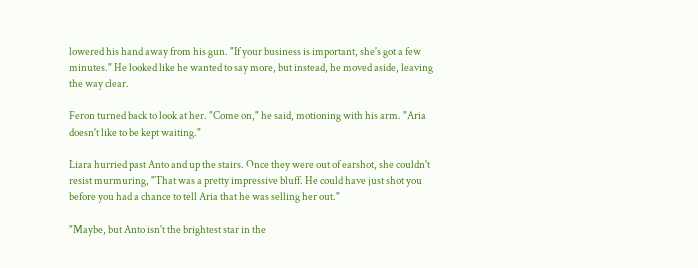lowered his hand away from his gun. "If your business is important, she's got a few minutes." He looked like he wanted to say more, but instead, he moved aside, leaving the way clear.

Feron turned back to look at her. "Come on," he said, motioning with his arm. "Aria doesn't like to be kept waiting."

Liara hurried past Anto and up the stairs. Once they were out of earshot, she couldn't resist murmuring, "That was a pretty impressive bluff. He could have just shot you before you had a chance to tell Aria that he was selling her out."

"Maybe, but Anto isn't the brightest star in the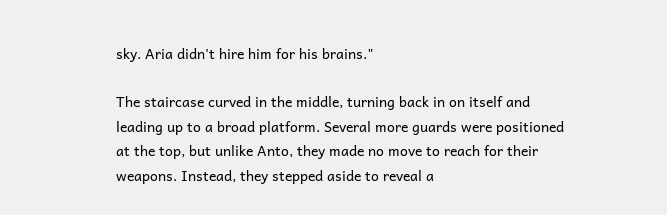sky. Aria didn't hire him for his brains."

The staircase curved in the middle, turning back in on itself and leading up to a broad platform. Several more guards were positioned at the top, but unlike Anto, they made no move to reach for their weapons. Instead, they stepped aside to reveal a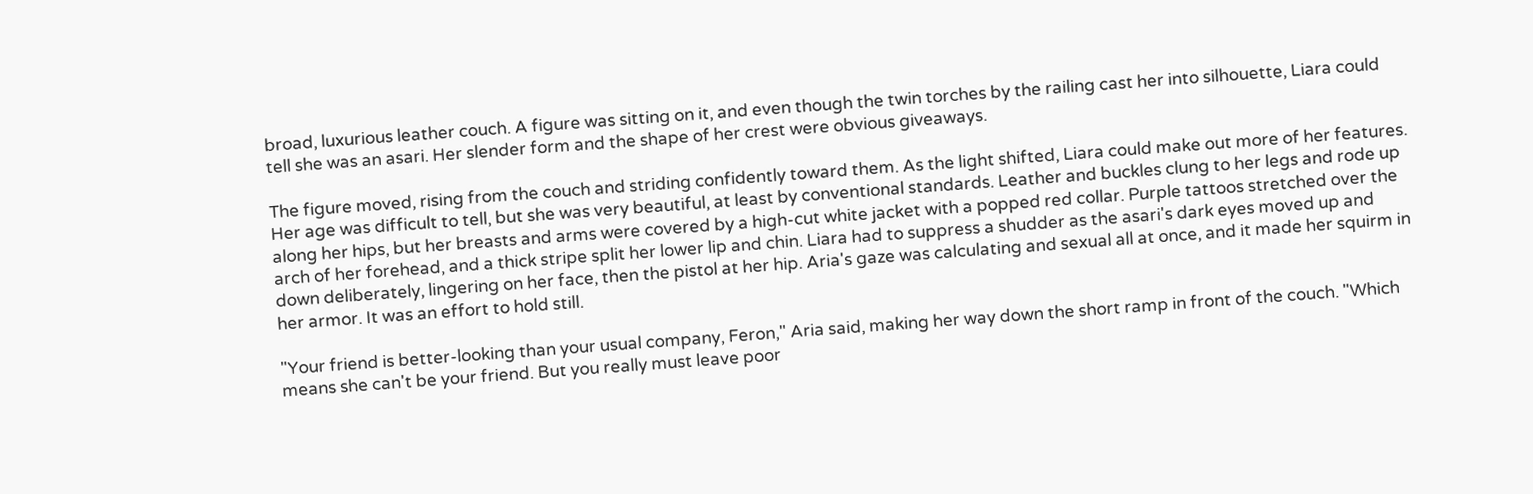broad, luxurious leather couch. A figure was sitting on it, and even though the twin torches by the railing cast her into silhouette, Liara could tell she was an asari. Her slender form and the shape of her crest were obvious giveaways.

The figure moved, rising from the couch and striding confidently toward them. As the light shifted, Liara could make out more of her features. Her age was difficult to tell, but she was very beautiful, at least by conventional standards. Leather and buckles clung to her legs and rode up along her hips, but her breasts and arms were covered by a high-cut white jacket with a popped red collar. Purple tattoos stretched over the arch of her forehead, and a thick stripe split her lower lip and chin. Liara had to suppress a shudder as the asari's dark eyes moved up and down deliberately, lingering on her face, then the pistol at her hip. Aria's gaze was calculating and sexual all at once, and it made her squirm in her armor. It was an effort to hold still.

"Your friend is better-looking than your usual company, Feron," Aria said, making her way down the short ramp in front of the couch. "Which means she can't be your friend. But you really must leave poor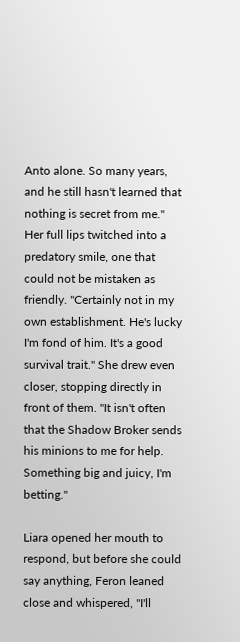Anto alone. So many years, and he still hasn't learned that nothing is secret from me." Her full lips twitched into a predatory smile, one that could not be mistaken as friendly. "Certainly not in my own establishment. He's lucky I'm fond of him. It's a good survival trait." She drew even closer, stopping directly in front of them. "It isn't often that the Shadow Broker sends his minions to me for help. Something big and juicy, I'm betting."

Liara opened her mouth to respond, but before she could say anything, Feron leaned close and whispered, "I'll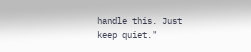handle this. Just keep quiet."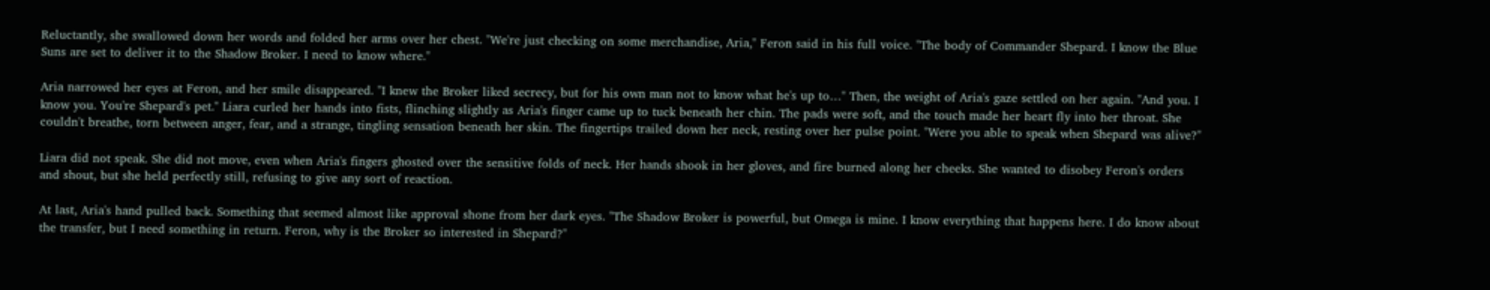Reluctantly, she swallowed down her words and folded her arms over her chest. "We're just checking on some merchandise, Aria," Feron said in his full voice. "The body of Commander Shepard. I know the Blue Suns are set to deliver it to the Shadow Broker. I need to know where."

Aria narrowed her eyes at Feron, and her smile disappeared. "I knew the Broker liked secrecy, but for his own man not to know what he's up to…" Then, the weight of Aria's gaze settled on her again. "And you. I know you. You're Shepard's pet." Liara curled her hands into fists, flinching slightly as Aria's finger came up to tuck beneath her chin. The pads were soft, and the touch made her heart fly into her throat. She couldn't breathe, torn between anger, fear, and a strange, tingling sensation beneath her skin. The fingertips trailed down her neck, resting over her pulse point. "Were you able to speak when Shepard was alive?"

Liara did not speak. She did not move, even when Aria's fingers ghosted over the sensitive folds of neck. Her hands shook in her gloves, and fire burned along her cheeks. She wanted to disobey Feron's orders and shout, but she held perfectly still, refusing to give any sort of reaction.

At last, Aria's hand pulled back. Something that seemed almost like approval shone from her dark eyes. "The Shadow Broker is powerful, but Omega is mine. I know everything that happens here. I do know about the transfer, but I need something in return. Feron, why is the Broker so interested in Shepard?"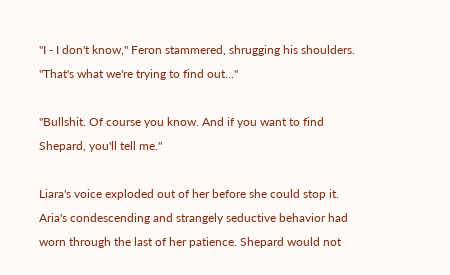"I - I don't know," Feron stammered, shrugging his shoulders. "That's what we're trying to find out…"

"Bullshit. Of course you know. And if you want to find Shepard, you'll tell me."

Liara's voice exploded out of her before she could stop it. Aria's condescending and strangely seductive behavior had worn through the last of her patience. Shepard would not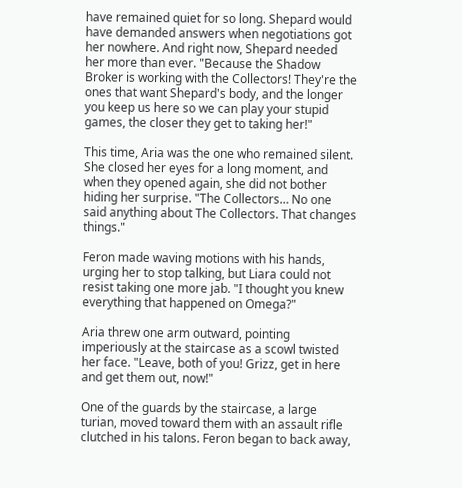have remained quiet for so long. Shepard would have demanded answers when negotiations got her nowhere. And right now, Shepard needed her more than ever. "Because the Shadow Broker is working with the Collectors! They're the ones that want Shepard's body, and the longer you keep us here so we can play your stupid games, the closer they get to taking her!"

This time, Aria was the one who remained silent. She closed her eyes for a long moment, and when they opened again, she did not bother hiding her surprise. "The Collectors… No one said anything about The Collectors. That changes things."

Feron made waving motions with his hands, urging her to stop talking, but Liara could not resist taking one more jab. "I thought you knew everything that happened on Omega?"

Aria threw one arm outward, pointing imperiously at the staircase as a scowl twisted her face. "Leave, both of you! Grizz, get in here and get them out, now!"

One of the guards by the staircase, a large turian, moved toward them with an assault rifle clutched in his talons. Feron began to back away,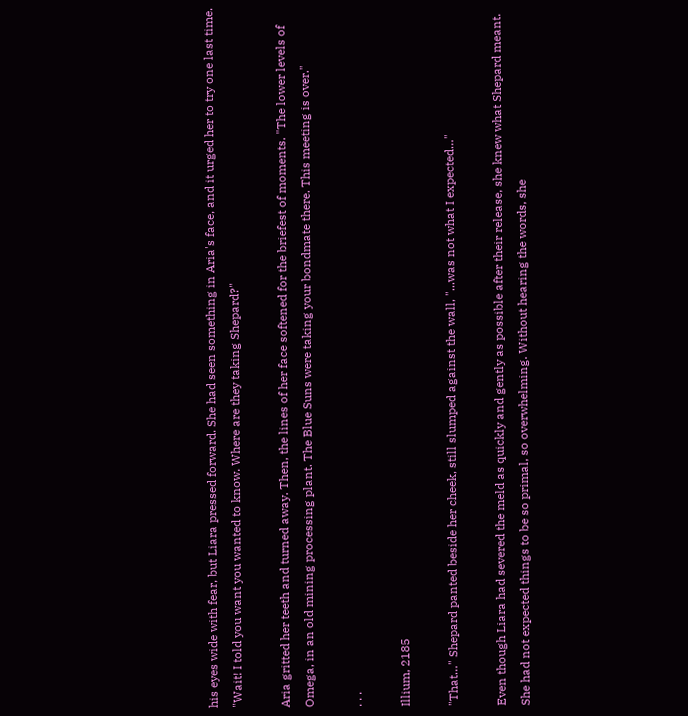his eyes wide with fear, but Liara pressed forward. She had seen something in Aria's face, and it urged her to try one last time. "Wait! I told you want you wanted to know. Where are they taking Shepard?"

Aria gritted her teeth and turned away. Then, the lines of her face softened for the briefest of moments. "The lower levels of Omega, in an old mining processing plant. The Blue Suns were taking your bondmate there. This meeting is over."

. . .

Illium, 2185

"That…" Shepard panted beside her cheek, still slumped against the wall, "...was not what I expected…"

Even though Liara had severed the meld as quickly and gently as possible after their release, she knew what Shepard meant. She had not expected things to be so primal, so overwhelming. Without hearing the words, she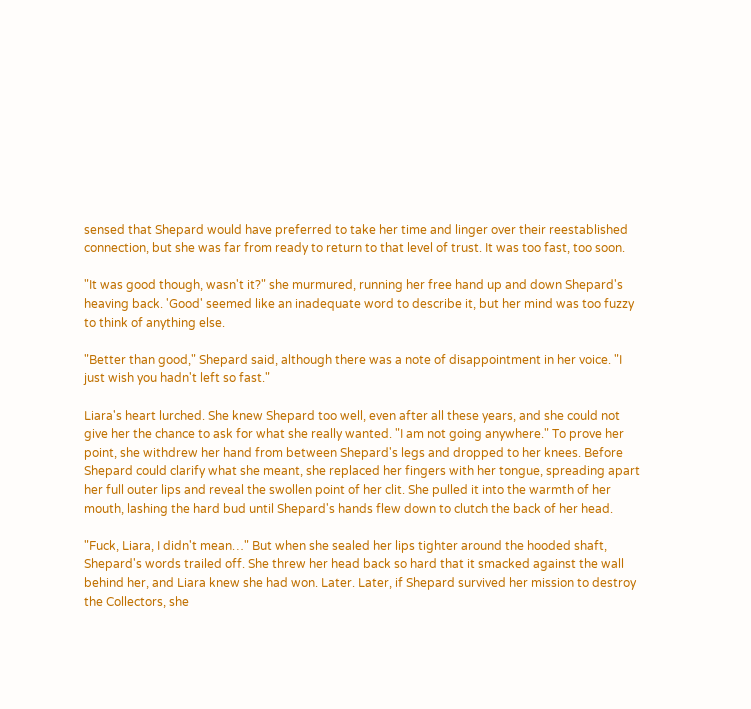sensed that Shepard would have preferred to take her time and linger over their reestablished connection, but she was far from ready to return to that level of trust. It was too fast, too soon.

"It was good though, wasn't it?" she murmured, running her free hand up and down Shepard's heaving back. 'Good' seemed like an inadequate word to describe it, but her mind was too fuzzy to think of anything else.

"Better than good," Shepard said, although there was a note of disappointment in her voice. "I just wish you hadn't left so fast."

Liara's heart lurched. She knew Shepard too well, even after all these years, and she could not give her the chance to ask for what she really wanted. "I am not going anywhere." To prove her point, she withdrew her hand from between Shepard's legs and dropped to her knees. Before Shepard could clarify what she meant, she replaced her fingers with her tongue, spreading apart her full outer lips and reveal the swollen point of her clit. She pulled it into the warmth of her mouth, lashing the hard bud until Shepard's hands flew down to clutch the back of her head.

"Fuck, Liara, I didn't mean…" But when she sealed her lips tighter around the hooded shaft, Shepard's words trailed off. She threw her head back so hard that it smacked against the wall behind her, and Liara knew she had won. Later. Later, if Shepard survived her mission to destroy the Collectors, she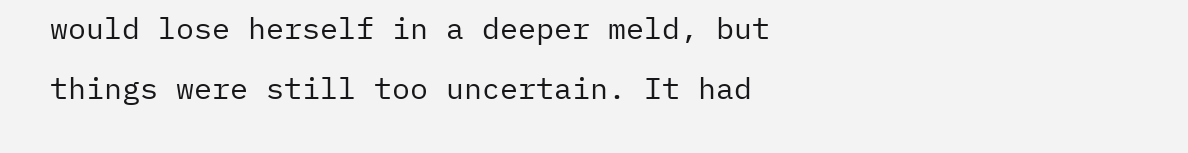would lose herself in a deeper meld, but things were still too uncertain. It had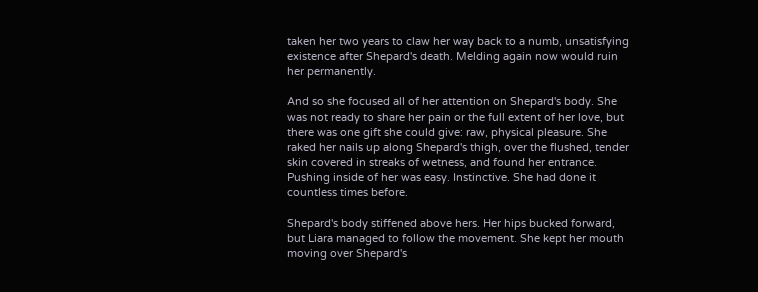taken her two years to claw her way back to a numb, unsatisfying existence after Shepard's death. Melding again now would ruin her permanently.

And so she focused all of her attention on Shepard's body. She was not ready to share her pain or the full extent of her love, but there was one gift she could give: raw, physical pleasure. She raked her nails up along Shepard's thigh, over the flushed, tender skin covered in streaks of wetness, and found her entrance. Pushing inside of her was easy. Instinctive. She had done it countless times before.

Shepard's body stiffened above hers. Her hips bucked forward, but Liara managed to follow the movement. She kept her mouth moving over Shepard's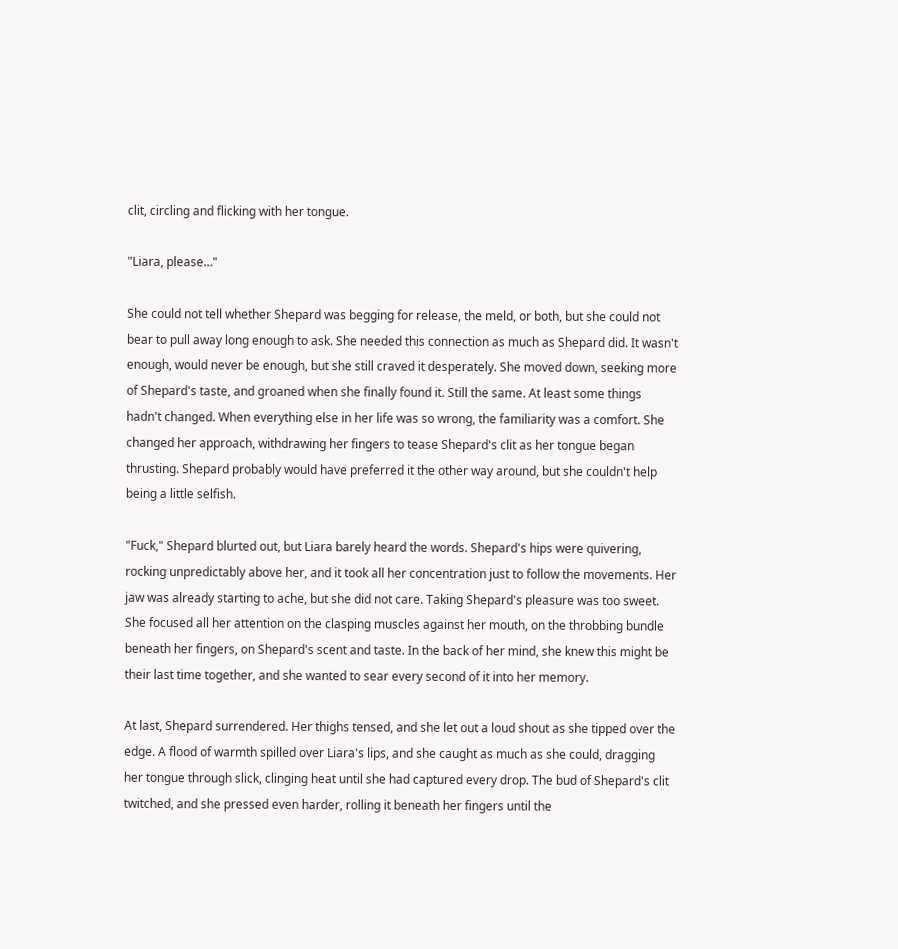clit, circling and flicking with her tongue.

"Liara, please…"

She could not tell whether Shepard was begging for release, the meld, or both, but she could not bear to pull away long enough to ask. She needed this connection as much as Shepard did. It wasn't enough, would never be enough, but she still craved it desperately. She moved down, seeking more of Shepard's taste, and groaned when she finally found it. Still the same. At least some things hadn't changed. When everything else in her life was so wrong, the familiarity was a comfort. She changed her approach, withdrawing her fingers to tease Shepard's clit as her tongue began thrusting. Shepard probably would have preferred it the other way around, but she couldn't help being a little selfish.

"Fuck," Shepard blurted out, but Liara barely heard the words. Shepard's hips were quivering, rocking unpredictably above her, and it took all her concentration just to follow the movements. Her jaw was already starting to ache, but she did not care. Taking Shepard's pleasure was too sweet. She focused all her attention on the clasping muscles against her mouth, on the throbbing bundle beneath her fingers, on Shepard's scent and taste. In the back of her mind, she knew this might be their last time together, and she wanted to sear every second of it into her memory.

At last, Shepard surrendered. Her thighs tensed, and she let out a loud shout as she tipped over the edge. A flood of warmth spilled over Liara's lips, and she caught as much as she could, dragging her tongue through slick, clinging heat until she had captured every drop. The bud of Shepard's clit twitched, and she pressed even harder, rolling it beneath her fingers until the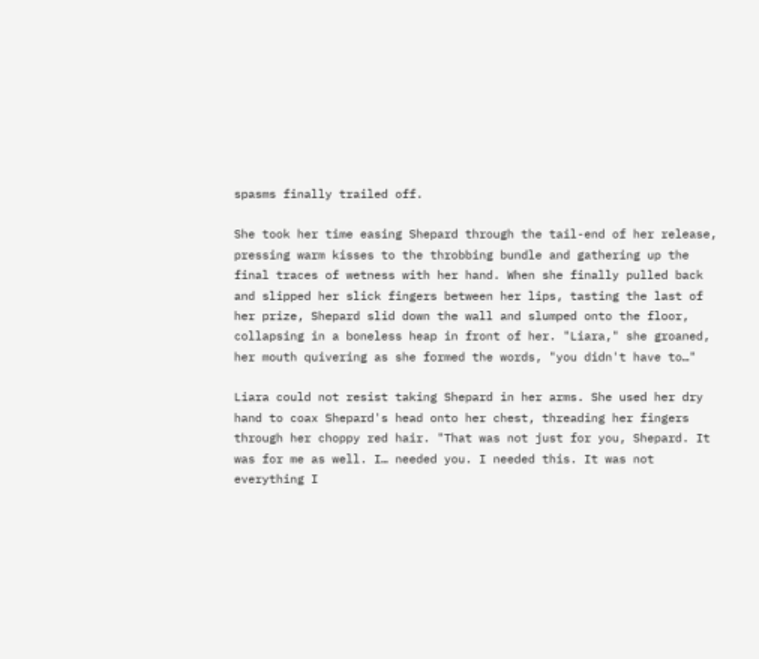spasms finally trailed off.

She took her time easing Shepard through the tail-end of her release, pressing warm kisses to the throbbing bundle and gathering up the final traces of wetness with her hand. When she finally pulled back and slipped her slick fingers between her lips, tasting the last of her prize, Shepard slid down the wall and slumped onto the floor, collapsing in a boneless heap in front of her. "Liara," she groaned, her mouth quivering as she formed the words, "you didn't have to…"

Liara could not resist taking Shepard in her arms. She used her dry hand to coax Shepard's head onto her chest, threading her fingers through her choppy red hair. "That was not just for you, Shepard. It was for me as well. I… needed you. I needed this. It was not everything I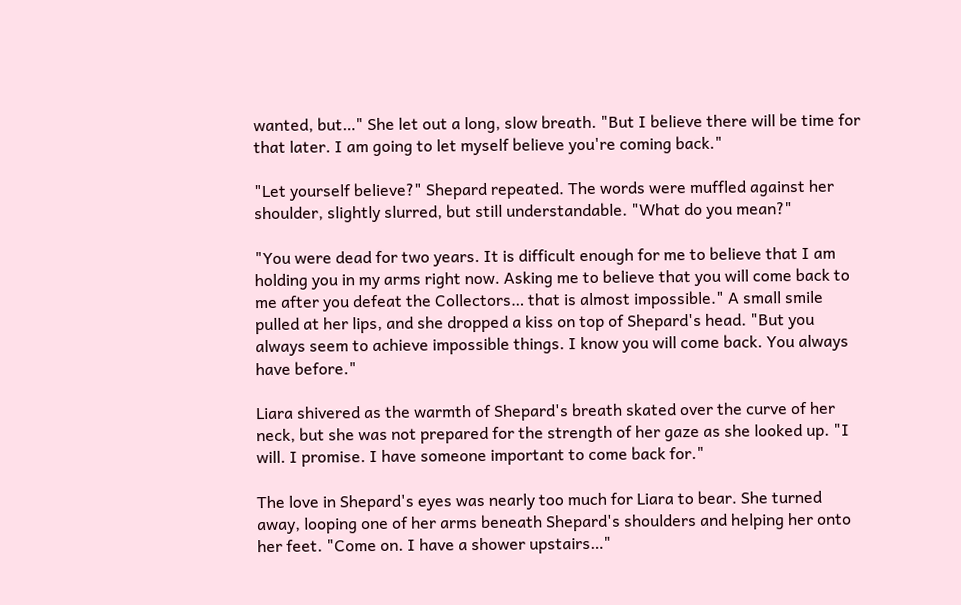wanted, but…" She let out a long, slow breath. "But I believe there will be time for that later. I am going to let myself believe you're coming back."

"Let yourself believe?" Shepard repeated. The words were muffled against her shoulder, slightly slurred, but still understandable. "What do you mean?"

"You were dead for two years. It is difficult enough for me to believe that I am holding you in my arms right now. Asking me to believe that you will come back to me after you defeat the Collectors… that is almost impossible." A small smile pulled at her lips, and she dropped a kiss on top of Shepard's head. "But you always seem to achieve impossible things. I know you will come back. You always have before."

Liara shivered as the warmth of Shepard's breath skated over the curve of her neck, but she was not prepared for the strength of her gaze as she looked up. "I will. I promise. I have someone important to come back for."

The love in Shepard's eyes was nearly too much for Liara to bear. She turned away, looping one of her arms beneath Shepard's shoulders and helping her onto her feet. "Come on. I have a shower upstairs…"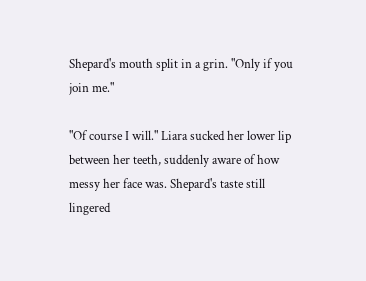Shepard's mouth split in a grin. "Only if you join me."

"Of course I will." Liara sucked her lower lip between her teeth, suddenly aware of how messy her face was. Shepard's taste still lingered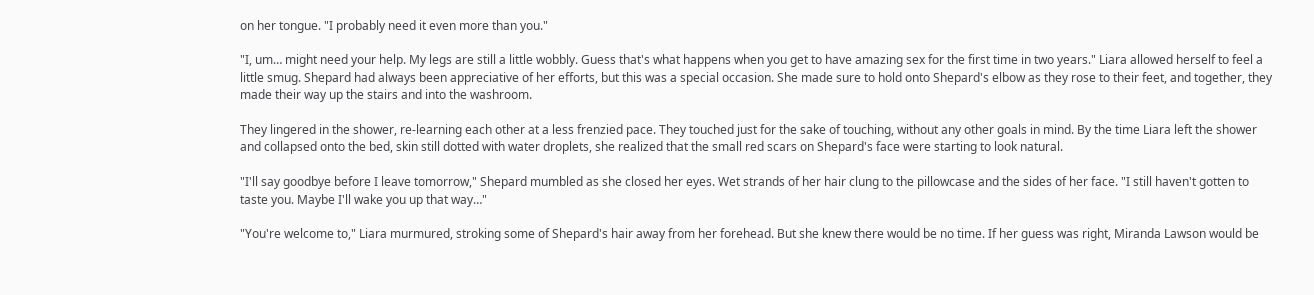on her tongue. "I probably need it even more than you."

"I, um… might need your help. My legs are still a little wobbly. Guess that's what happens when you get to have amazing sex for the first time in two years." Liara allowed herself to feel a little smug. Shepard had always been appreciative of her efforts, but this was a special occasion. She made sure to hold onto Shepard's elbow as they rose to their feet, and together, they made their way up the stairs and into the washroom.

They lingered in the shower, re-learning each other at a less frenzied pace. They touched just for the sake of touching, without any other goals in mind. By the time Liara left the shower and collapsed onto the bed, skin still dotted with water droplets, she realized that the small red scars on Shepard's face were starting to look natural.

"I'll say goodbye before I leave tomorrow," Shepard mumbled as she closed her eyes. Wet strands of her hair clung to the pillowcase and the sides of her face. "I still haven't gotten to taste you. Maybe I'll wake you up that way…"

"You're welcome to," Liara murmured, stroking some of Shepard's hair away from her forehead. But she knew there would be no time. If her guess was right, Miranda Lawson would be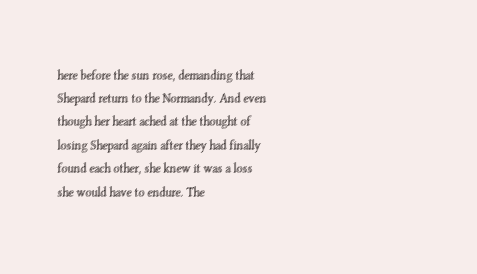here before the sun rose, demanding that Shepard return to the Normandy. And even though her heart ached at the thought of losing Shepard again after they had finally found each other, she knew it was a loss she would have to endure. The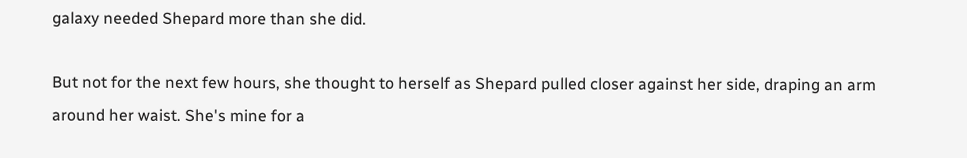galaxy needed Shepard more than she did.

But not for the next few hours, she thought to herself as Shepard pulled closer against her side, draping an arm around her waist. She's mine for a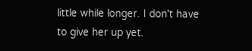little while longer. I don't have to give her up yet.